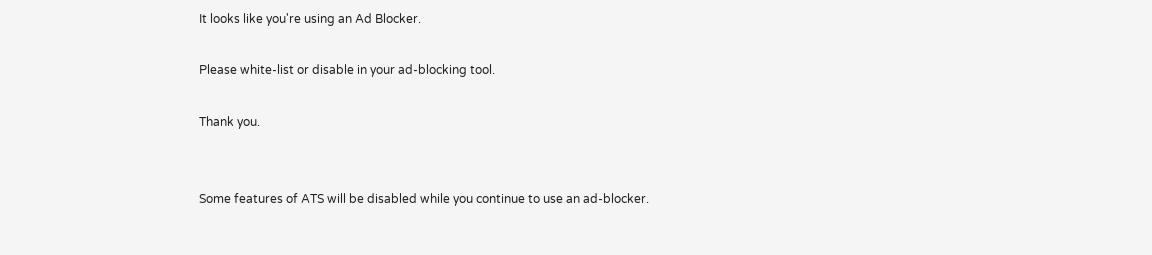It looks like you're using an Ad Blocker.

Please white-list or disable in your ad-blocking tool.

Thank you.


Some features of ATS will be disabled while you continue to use an ad-blocker.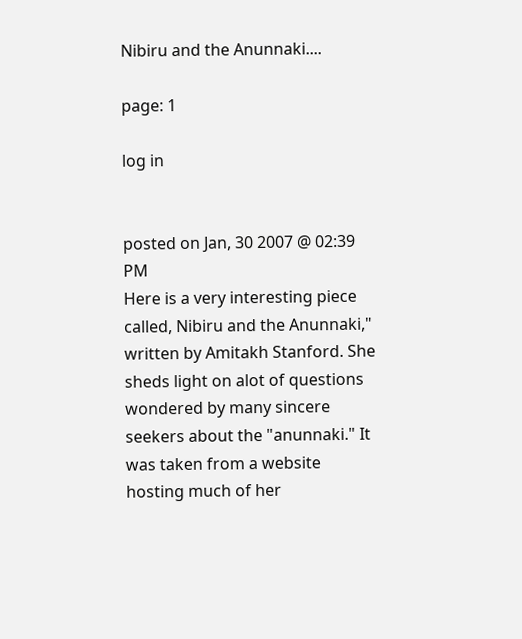Nibiru and the Anunnaki....

page: 1

log in


posted on Jan, 30 2007 @ 02:39 PM
Here is a very interesting piece called, Nibiru and the Anunnaki," written by Amitakh Stanford. She sheds light on alot of questions wondered by many sincere seekers about the "anunnaki." It was taken from a website hosting much of her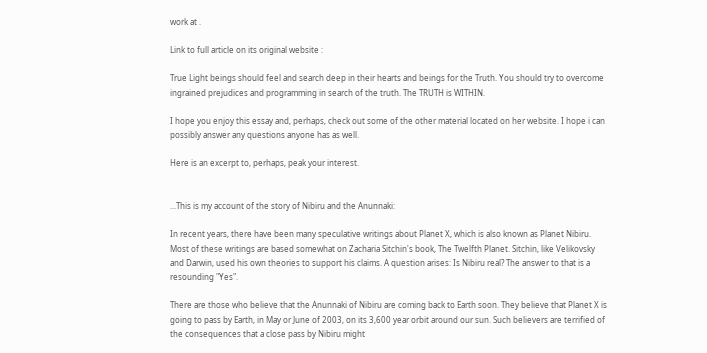work at .

Link to full article on its original website :

True Light beings should feel and search deep in their hearts and beings for the Truth. You should try to overcome ingrained prejudices and programming in search of the truth. The TRUTH is WITHIN.

I hope you enjoy this essay and, perhaps, check out some of the other material located on her website. I hope i can possibly answer any questions anyone has as well.

Here is an excerpt to, perhaps, peak your interest.


...This is my account of the story of Nibiru and the Anunnaki:

In recent years, there have been many speculative writings about Planet X, which is also known as Planet Nibiru. Most of these writings are based somewhat on Zacharia Sitchin's book, The Twelfth Planet. Sitchin, like Velikovsky and Darwin, used his own theories to support his claims. A question arises: Is Nibiru real? The answer to that is a resounding "Yes".

There are those who believe that the Anunnaki of Nibiru are coming back to Earth soon. They believe that Planet X is going to pass by Earth, in May or June of 2003, on its 3,600 year orbit around our sun. Such believers are terrified of the consequences that a close pass by Nibiru might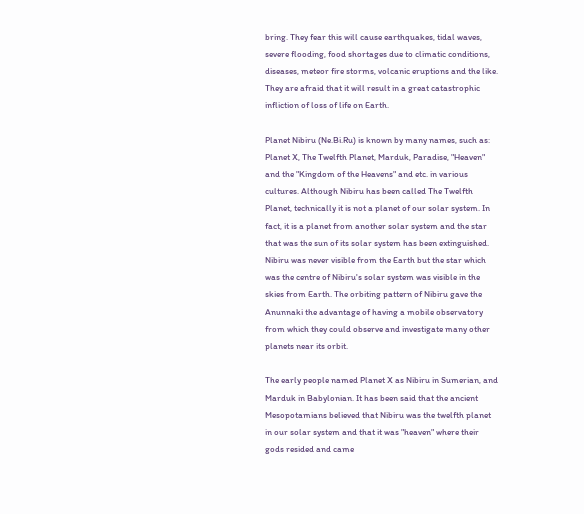bring. They fear this will cause earthquakes, tidal waves, severe flooding, food shortages due to climatic conditions, diseases, meteor fire storms, volcanic eruptions and the like. They are afraid that it will result in a great catastrophic infliction of loss of life on Earth.

Planet Nibiru (Ne.Bi.Ru) is known by many names, such as: Planet X, The Twelfth Planet, Marduk, Paradise, "Heaven" and the "Kingdom of the Heavens" and etc. in various cultures. Although Nibiru has been called The Twelfth Planet, technically it is not a planet of our solar system. In fact, it is a planet from another solar system and the star that was the sun of its solar system has been extinguished. Nibiru was never visible from the Earth but the star which was the centre of Nibiru's solar system was visible in the skies from Earth. The orbiting pattern of Nibiru gave the Anunnaki the advantage of having a mobile observatory from which they could observe and investigate many other planets near its orbit.

The early people named Planet X as Nibiru in Sumerian, and Marduk in Babylonian. It has been said that the ancient Mesopotamians believed that Nibiru was the twelfth planet in our solar system and that it was "heaven" where their gods resided and came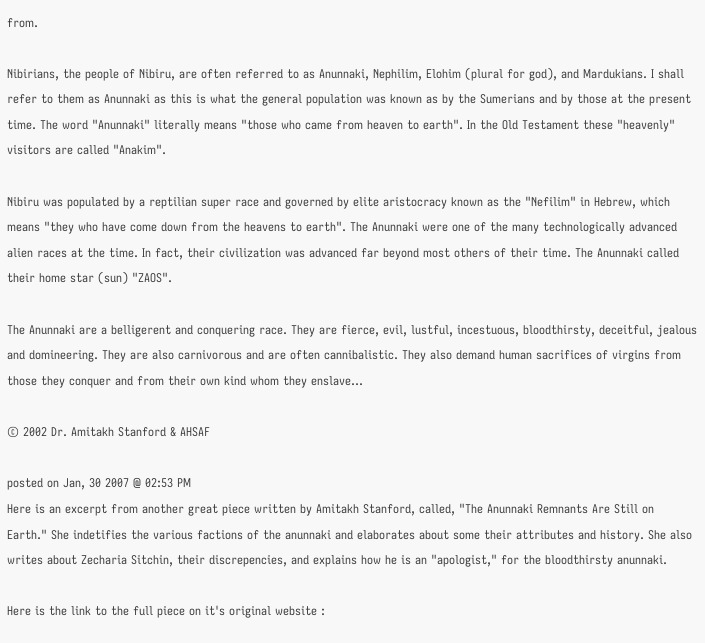from.

Nibirians, the people of Nibiru, are often referred to as Anunnaki, Nephilim, Elohim (plural for god), and Mardukians. I shall refer to them as Anunnaki as this is what the general population was known as by the Sumerians and by those at the present time. The word "Anunnaki" literally means "those who came from heaven to earth". In the Old Testament these "heavenly" visitors are called "Anakim".

Nibiru was populated by a reptilian super race and governed by elite aristocracy known as the "Nefilim" in Hebrew, which means "they who have come down from the heavens to earth". The Anunnaki were one of the many technologically advanced alien races at the time. In fact, their civilization was advanced far beyond most others of their time. The Anunnaki called their home star (sun) "ZAOS".

The Anunnaki are a belligerent and conquering race. They are fierce, evil, lustful, incestuous, bloodthirsty, deceitful, jealous and domineering. They are also carnivorous and are often cannibalistic. They also demand human sacrifices of virgins from those they conquer and from their own kind whom they enslave...

© 2002 Dr. Amitakh Stanford & AHSAF

posted on Jan, 30 2007 @ 02:53 PM
Here is an excerpt from another great piece written by Amitakh Stanford, called, "The Anunnaki Remnants Are Still on Earth." She indetifies the various factions of the anunnaki and elaborates about some their attributes and history. She also writes about Zecharia Sitchin, their discrepencies, and explains how he is an "apologist," for the bloodthirsty anunnaki.

Here is the link to the full piece on it's original website :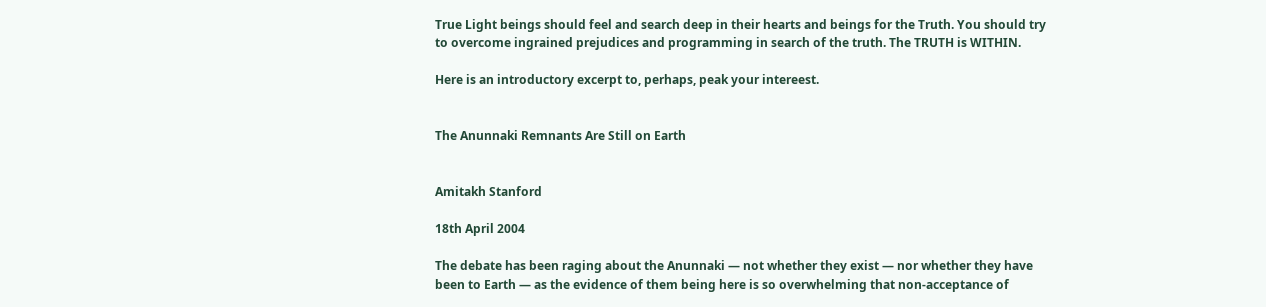True Light beings should feel and search deep in their hearts and beings for the Truth. You should try to overcome ingrained prejudices and programming in search of the truth. The TRUTH is WITHIN.

Here is an introductory excerpt to, perhaps, peak your intereest.


The Anunnaki Remnants Are Still on Earth


Amitakh Stanford

18th April 2004

The debate has been raging about the Anunnaki — not whether they exist — nor whether they have been to Earth — as the evidence of them being here is so overwhelming that non-acceptance of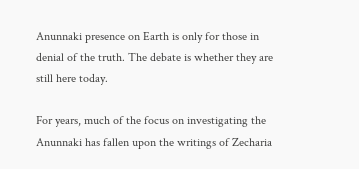Anunnaki presence on Earth is only for those in denial of the truth. The debate is whether they are still here today.

For years, much of the focus on investigating the Anunnaki has fallen upon the writings of Zecharia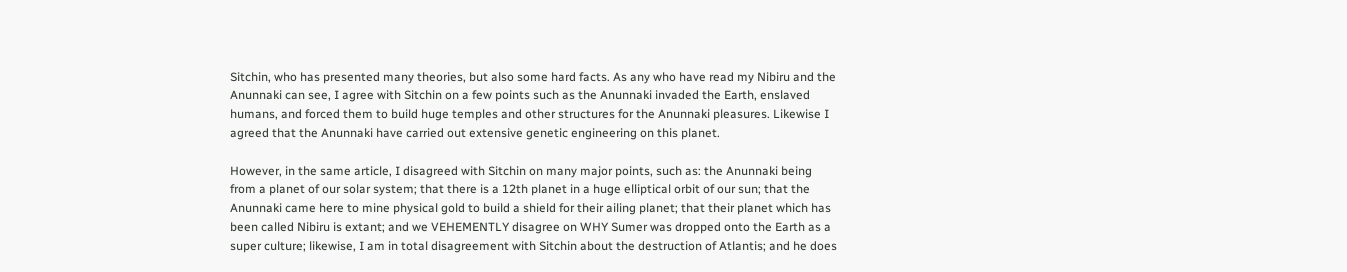Sitchin, who has presented many theories, but also some hard facts. As any who have read my Nibiru and the Anunnaki can see, I agree with Sitchin on a few points such as the Anunnaki invaded the Earth, enslaved humans, and forced them to build huge temples and other structures for the Anunnaki pleasures. Likewise I agreed that the Anunnaki have carried out extensive genetic engineering on this planet.

However, in the same article, I disagreed with Sitchin on many major points, such as: the Anunnaki being from a planet of our solar system; that there is a 12th planet in a huge elliptical orbit of our sun; that the Anunnaki came here to mine physical gold to build a shield for their ailing planet; that their planet which has been called Nibiru is extant; and we VEHEMENTLY disagree on WHY Sumer was dropped onto the Earth as a super culture; likewise, I am in total disagreement with Sitchin about the destruction of Atlantis; and he does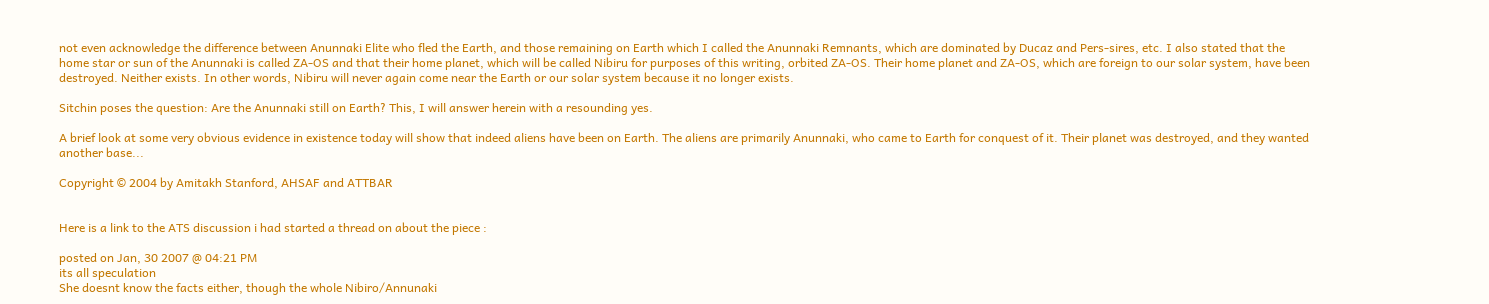not even acknowledge the difference between Anunnaki Elite who fled the Earth, and those remaining on Earth which I called the Anunnaki Remnants, which are dominated by Ducaz and Pers-sires, etc. I also stated that the home star or sun of the Anunnaki is called ZA-OS and that their home planet, which will be called Nibiru for purposes of this writing, orbited ZA-OS. Their home planet and ZA-OS, which are foreign to our solar system, have been destroyed. Neither exists. In other words, Nibiru will never again come near the Earth or our solar system because it no longer exists.

Sitchin poses the question: Are the Anunnaki still on Earth? This, I will answer herein with a resounding yes.

A brief look at some very obvious evidence in existence today will show that indeed aliens have been on Earth. The aliens are primarily Anunnaki, who came to Earth for conquest of it. Their planet was destroyed, and they wanted another base...

Copyright © 2004 by Amitakh Stanford, AHSAF and ATTBAR


Here is a link to the ATS discussion i had started a thread on about the piece :

posted on Jan, 30 2007 @ 04:21 PM
its all speculation
She doesnt know the facts either, though the whole Nibiro/Annunaki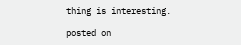thing is interesting.

posted on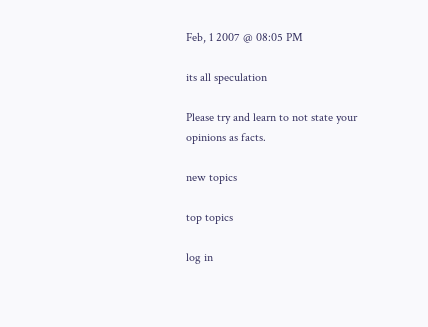Feb, 1 2007 @ 08:05 PM

its all speculation

Please try and learn to not state your opinions as facts.

new topics

top topics

log in